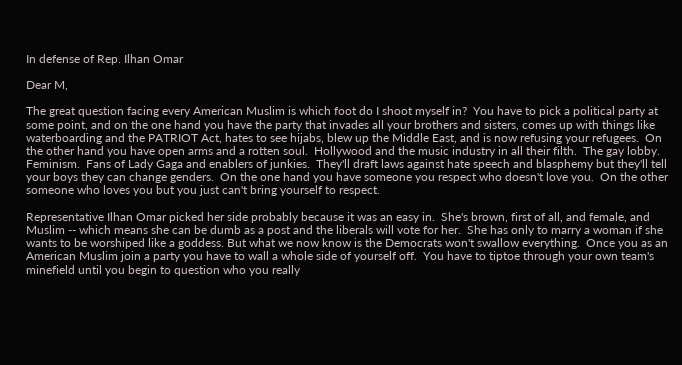In defense of Rep. Ilhan Omar

Dear M,

The great question facing every American Muslim is which foot do I shoot myself in?  You have to pick a political party at some point, and on the one hand you have the party that invades all your brothers and sisters, comes up with things like waterboarding and the PATRIOT Act, hates to see hijabs, blew up the Middle East, and is now refusing your refugees.  On the other hand you have open arms and a rotten soul.  Hollywood and the music industry in all their filth.  The gay lobby.  Feminism.  Fans of Lady Gaga and enablers of junkies.  They'll draft laws against hate speech and blasphemy but they'll tell your boys they can change genders.  On the one hand you have someone you respect who doesn't love you.  On the other someone who loves you but you just can't bring yourself to respect.

Representative Ilhan Omar picked her side probably because it was an easy in.  She's brown, first of all, and female, and Muslim -- which means she can be dumb as a post and the liberals will vote for her.  She has only to marry a woman if she wants to be worshiped like a goddess. But what we now know is the Democrats won't swallow everything.  Once you as an American Muslim join a party you have to wall a whole side of yourself off.  You have to tiptoe through your own team's minefield until you begin to question who you really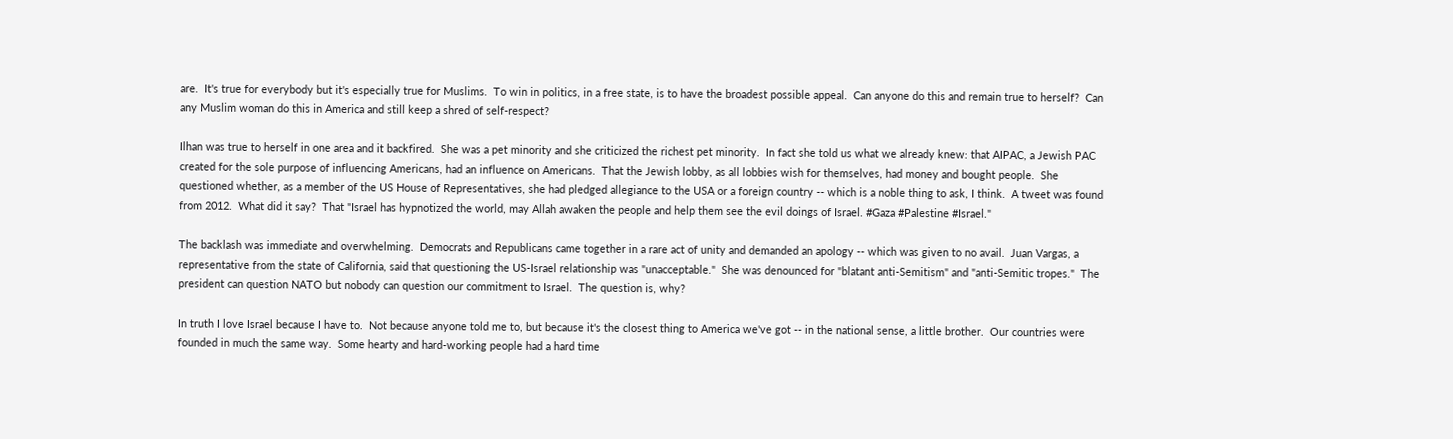are.  It's true for everybody but it's especially true for Muslims.  To win in politics, in a free state, is to have the broadest possible appeal.  Can anyone do this and remain true to herself?  Can any Muslim woman do this in America and still keep a shred of self-respect?

Ilhan was true to herself in one area and it backfired.  She was a pet minority and she criticized the richest pet minority.  In fact she told us what we already knew: that AIPAC, a Jewish PAC created for the sole purpose of influencing Americans, had an influence on Americans.  That the Jewish lobby, as all lobbies wish for themselves, had money and bought people.  She questioned whether, as a member of the US House of Representatives, she had pledged allegiance to the USA or a foreign country -- which is a noble thing to ask, I think.  A tweet was found from 2012.  What did it say?  That "Israel has hypnotized the world, may Allah awaken the people and help them see the evil doings of Israel. #Gaza #Palestine #Israel."

The backlash was immediate and overwhelming.  Democrats and Republicans came together in a rare act of unity and demanded an apology -- which was given to no avail.  Juan Vargas, a representative from the state of California, said that questioning the US-Israel relationship was "unacceptable."  She was denounced for "blatant anti-Semitism" and "anti-Semitic tropes."  The president can question NATO but nobody can question our commitment to Israel.  The question is, why?

In truth I love Israel because I have to.  Not because anyone told me to, but because it's the closest thing to America we've got -- in the national sense, a little brother.  Our countries were founded in much the same way.  Some hearty and hard-working people had a hard time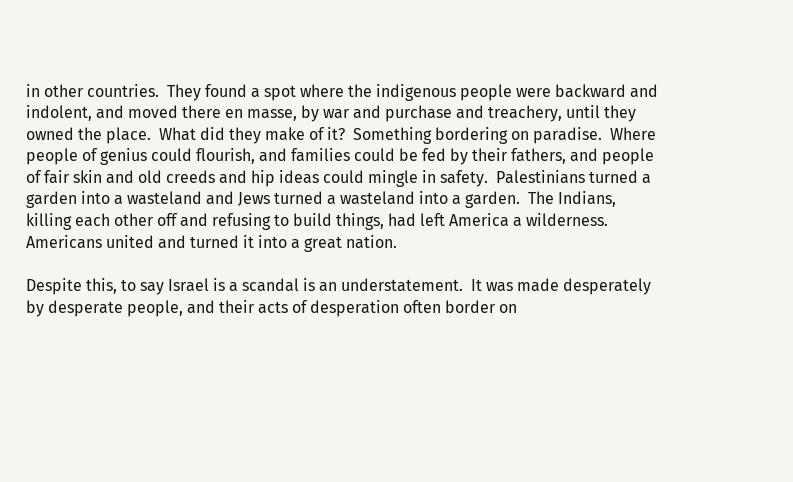in other countries.  They found a spot where the indigenous people were backward and indolent, and moved there en masse, by war and purchase and treachery, until they owned the place.  What did they make of it?  Something bordering on paradise.  Where people of genius could flourish, and families could be fed by their fathers, and people of fair skin and old creeds and hip ideas could mingle in safety.  Palestinians turned a garden into a wasteland and Jews turned a wasteland into a garden.  The Indians, killing each other off and refusing to build things, had left America a wilderness.  Americans united and turned it into a great nation.

Despite this, to say Israel is a scandal is an understatement.  It was made desperately by desperate people, and their acts of desperation often border on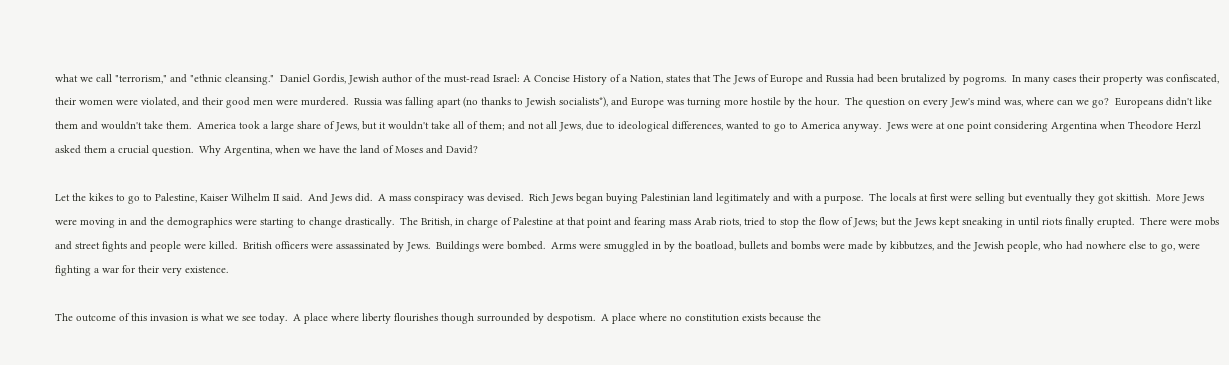what we call "terrorism," and "ethnic cleansing."  Daniel Gordis, Jewish author of the must-read Israel: A Concise History of a Nation, states that The Jews of Europe and Russia had been brutalized by pogroms.  In many cases their property was confiscated, their women were violated, and their good men were murdered.  Russia was falling apart (no thanks to Jewish socialists*), and Europe was turning more hostile by the hour.  The question on every Jew's mind was, where can we go?  Europeans didn't like them and wouldn't take them.  America took a large share of Jews, but it wouldn't take all of them; and not all Jews, due to ideological differences, wanted to go to America anyway.  Jews were at one point considering Argentina when Theodore Herzl asked them a crucial question.  Why Argentina, when we have the land of Moses and David?

Let the kikes to go to Palestine, Kaiser Wilhelm II said.  And Jews did.  A mass conspiracy was devised.  Rich Jews began buying Palestinian land legitimately and with a purpose.  The locals at first were selling but eventually they got skittish.  More Jews were moving in and the demographics were starting to change drastically.  The British, in charge of Palestine at that point and fearing mass Arab riots, tried to stop the flow of Jews; but the Jews kept sneaking in until riots finally erupted.  There were mobs and street fights and people were killed.  British officers were assassinated by Jews.  Buildings were bombed.  Arms were smuggled in by the boatload, bullets and bombs were made by kibbutzes, and the Jewish people, who had nowhere else to go, were fighting a war for their very existence.

The outcome of this invasion is what we see today.  A place where liberty flourishes though surrounded by despotism.  A place where no constitution exists because the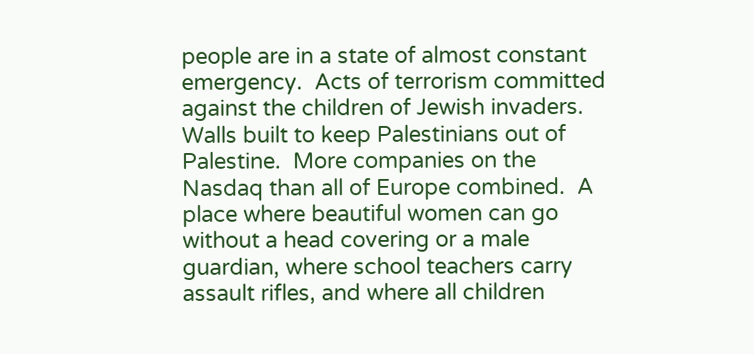people are in a state of almost constant emergency.  Acts of terrorism committed against the children of Jewish invaders.  Walls built to keep Palestinians out of Palestine.  More companies on the Nasdaq than all of Europe combined.  A place where beautiful women can go without a head covering or a male guardian, where school teachers carry assault rifles, and where all children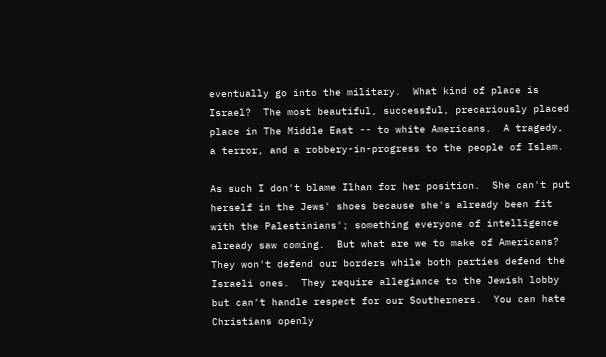eventually go into the military.  What kind of place is Israel?  The most beautiful, successful, precariously placed place in The Middle East -- to white Americans.  A tragedy, a terror, and a robbery-in-progress to the people of Islam.

As such I don't blame Ilhan for her position.  She can't put herself in the Jews' shoes because she's already been fit with the Palestinians'; something everyone of intelligence already saw coming.  But what are we to make of Americans?  They won't defend our borders while both parties defend the Israeli ones.  They require allegiance to the Jewish lobby but can't handle respect for our Southerners.  You can hate Christians openly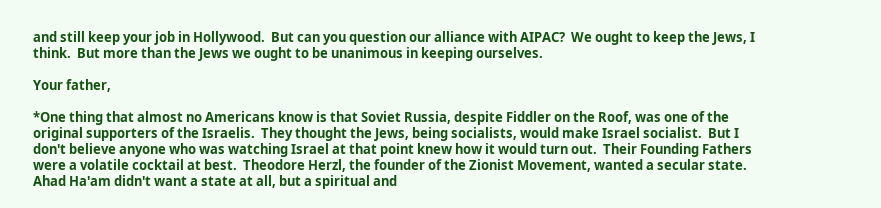and still keep your job in Hollywood.  But can you question our alliance with AIPAC?  We ought to keep the Jews, I think.  But more than the Jews we ought to be unanimous in keeping ourselves.

Your father,

*One thing that almost no Americans know is that Soviet Russia, despite Fiddler on the Roof, was one of the original supporters of the Israelis.  They thought the Jews, being socialists, would make Israel socialist.  But I don't believe anyone who was watching Israel at that point knew how it would turn out.  Their Founding Fathers were a volatile cocktail at best.  Theodore Herzl, the founder of the Zionist Movement, wanted a secular state.  Ahad Ha'am didn't want a state at all, but a spiritual and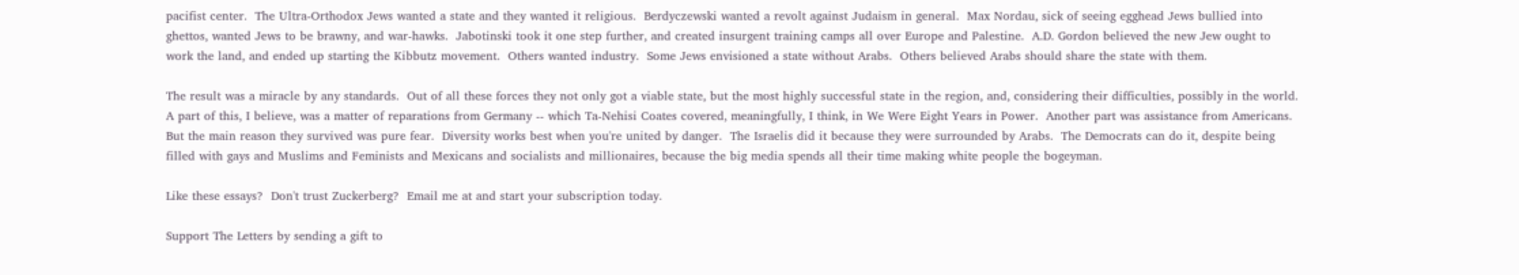pacifist center.  The Ultra-Orthodox Jews wanted a state and they wanted it religious.  Berdyczewski wanted a revolt against Judaism in general.  Max Nordau, sick of seeing egghead Jews bullied into ghettos, wanted Jews to be brawny, and war-hawks.  Jabotinski took it one step further, and created insurgent training camps all over Europe and Palestine.  A.D. Gordon believed the new Jew ought to work the land, and ended up starting the Kibbutz movement.  Others wanted industry.  Some Jews envisioned a state without Arabs.  Others believed Arabs should share the state with them.

The result was a miracle by any standards.  Out of all these forces they not only got a viable state, but the most highly successful state in the region, and, considering their difficulties, possibly in the world.  A part of this, I believe, was a matter of reparations from Germany -- which Ta-Nehisi Coates covered, meaningfully, I think, in We Were Eight Years in Power.  Another part was assistance from Americans.  But the main reason they survived was pure fear.  Diversity works best when you're united by danger.  The Israelis did it because they were surrounded by Arabs.  The Democrats can do it, despite being filled with gays and Muslims and Feminists and Mexicans and socialists and millionaires, because the big media spends all their time making white people the bogeyman.

Like these essays?  Don't trust Zuckerberg?  Email me at and start your subscription today.

Support The Letters by sending a gift to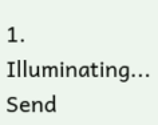1. Illuminating... Send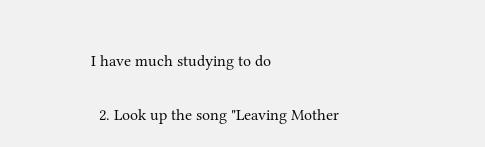I have much studying to do

  2. Look up the song "Leaving Mother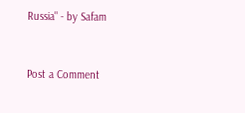Russia" - by Safam


Post a Comment